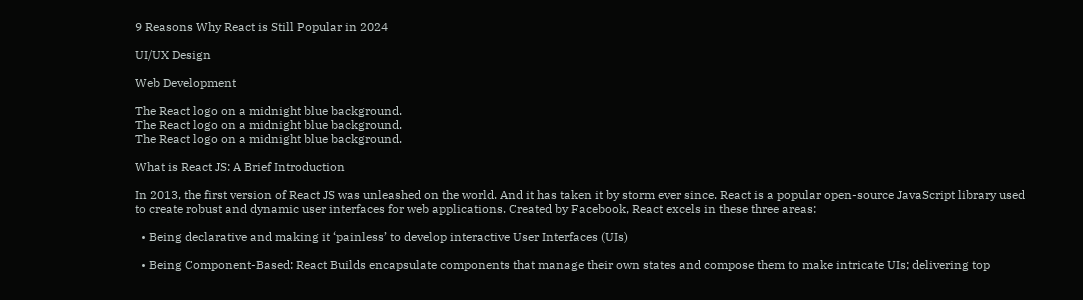9 Reasons Why React is Still Popular in 2024

UI/UX Design

Web Development

The React logo on a midnight blue background.
The React logo on a midnight blue background.
The React logo on a midnight blue background.

What is React JS: A Brief Introduction

In 2013, the first version of React JS was unleashed on the world. And it has taken it by storm ever since. React is a popular open-source JavaScript library used to create robust and dynamic user interfaces for web applications. Created by Facebook, React excels in these three areas:

  • Being declarative and making it ‘painless’ to develop interactive User Interfaces (UIs)

  • Being Component-Based: React Builds encapsulate components that manage their own states and compose them to make intricate UIs; delivering top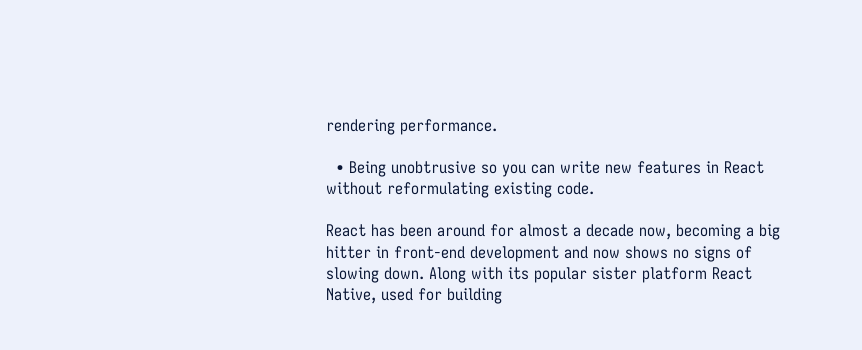rendering performance.

  • Being unobtrusive so you can write new features in React without reformulating existing code.

React has been around for almost a decade now, becoming a big hitter in front-end development and now shows no signs of slowing down. Along with its popular sister platform React Native, used for building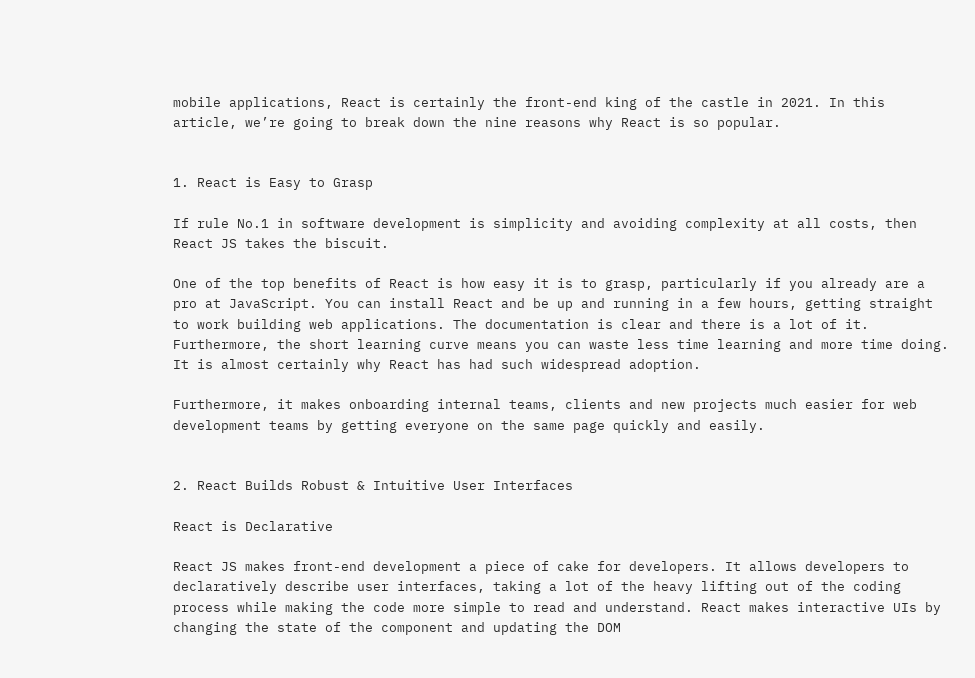mobile applications, React is certainly the front-end king of the castle in 2021. In this article, we’re going to break down the nine reasons why React is so popular.


1. React is Easy to Grasp

If rule No.1 in software development is simplicity and avoiding complexity at all costs, then React JS takes the biscuit.

One of the top benefits of React is how easy it is to grasp, particularly if you already are a pro at JavaScript. You can install React and be up and running in a few hours, getting straight to work building web applications. The documentation is clear and there is a lot of it. Furthermore, the short learning curve means you can waste less time learning and more time doing. It is almost certainly why React has had such widespread adoption.

Furthermore, it makes onboarding internal teams, clients and new projects much easier for web development teams by getting everyone on the same page quickly and easily.


2. React Builds Robust & Intuitive User Interfaces

React is Declarative

React JS makes front-end development a piece of cake for developers. It allows developers to declaratively describe user interfaces, taking a lot of the heavy lifting out of the coding process while making the code more simple to read and understand. React makes interactive UIs by changing the state of the component and updating the DOM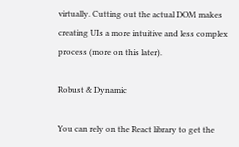virtually. Cutting out the actual DOM makes creating UIs a more intuitive and less complex process (more on this later).

Robust & Dynamic

You can rely on the React library to get the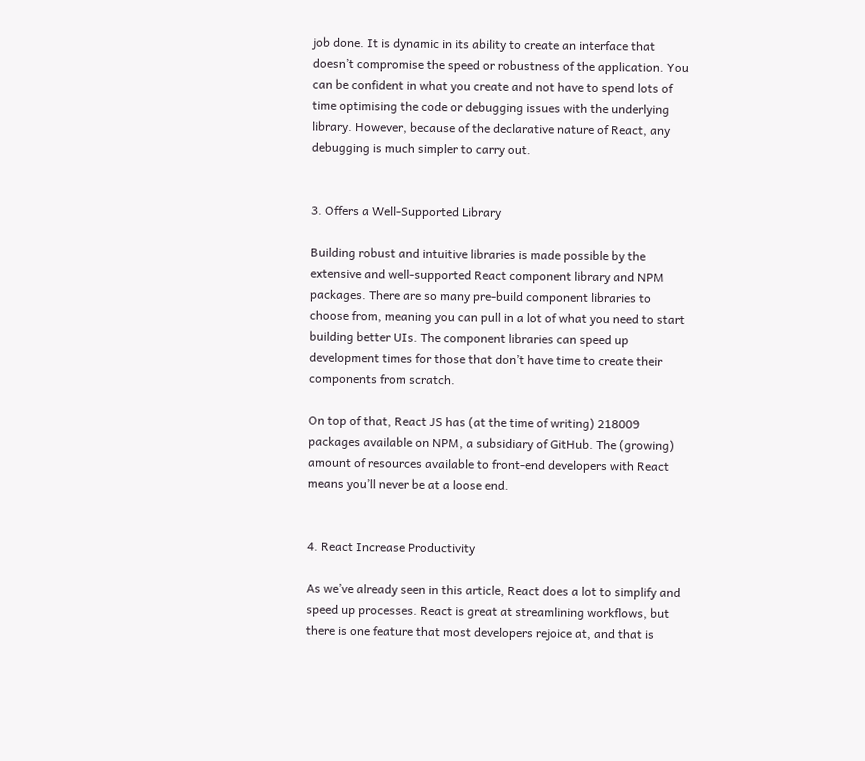job done. It is dynamic in its ability to create an interface that doesn’t compromise the speed or robustness of the application. You can be confident in what you create and not have to spend lots of time optimising the code or debugging issues with the underlying library. However, because of the declarative nature of React, any debugging is much simpler to carry out.


3. Offers a Well-Supported Library

Building robust and intuitive libraries is made possible by the extensive and well-supported React component library and NPM packages. There are so many pre-build component libraries to choose from, meaning you can pull in a lot of what you need to start building better UIs. The component libraries can speed up development times for those that don’t have time to create their components from scratch.

On top of that, React JS has (at the time of writing) 218009 packages available on NPM, a subsidiary of GitHub. The (growing) amount of resources available to front-end developers with React means you’ll never be at a loose end.


4. React Increase Productivity

As we’ve already seen in this article, React does a lot to simplify and speed up processes. React is great at streamlining workflows, but there is one feature that most developers rejoice at, and that is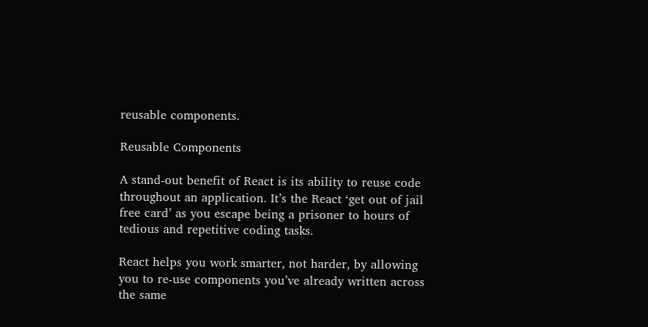reusable components.

Reusable Components

A stand-out benefit of React is its ability to reuse code throughout an application. It’s the React ‘get out of jail free card’ as you escape being a prisoner to hours of tedious and repetitive coding tasks.

React helps you work smarter, not harder, by allowing you to re-use components you’ve already written across the same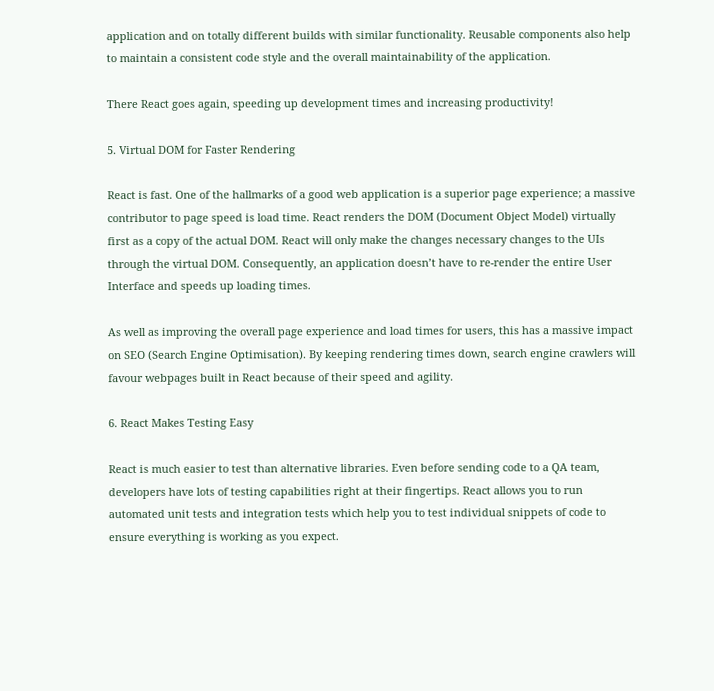application and on totally different builds with similar functionality. Reusable components also help to maintain a consistent code style and the overall maintainability of the application.

There React goes again, speeding up development times and increasing productivity!

5. Virtual DOM for Faster Rendering

React is fast. One of the hallmarks of a good web application is a superior page experience; a massive contributor to page speed is load time. React renders the DOM (Document Object Model) virtually first as a copy of the actual DOM. React will only make the changes necessary changes to the UIs through the virtual DOM. Consequently, an application doesn’t have to re-render the entire User Interface and speeds up loading times.

As well as improving the overall page experience and load times for users, this has a massive impact on SEO (Search Engine Optimisation). By keeping rendering times down, search engine crawlers will favour webpages built in React because of their speed and agility.

6. React Makes Testing Easy

React is much easier to test than alternative libraries. Even before sending code to a QA team, developers have lots of testing capabilities right at their fingertips. React allows you to run automated unit tests and integration tests which help you to test individual snippets of code to ensure everything is working as you expect.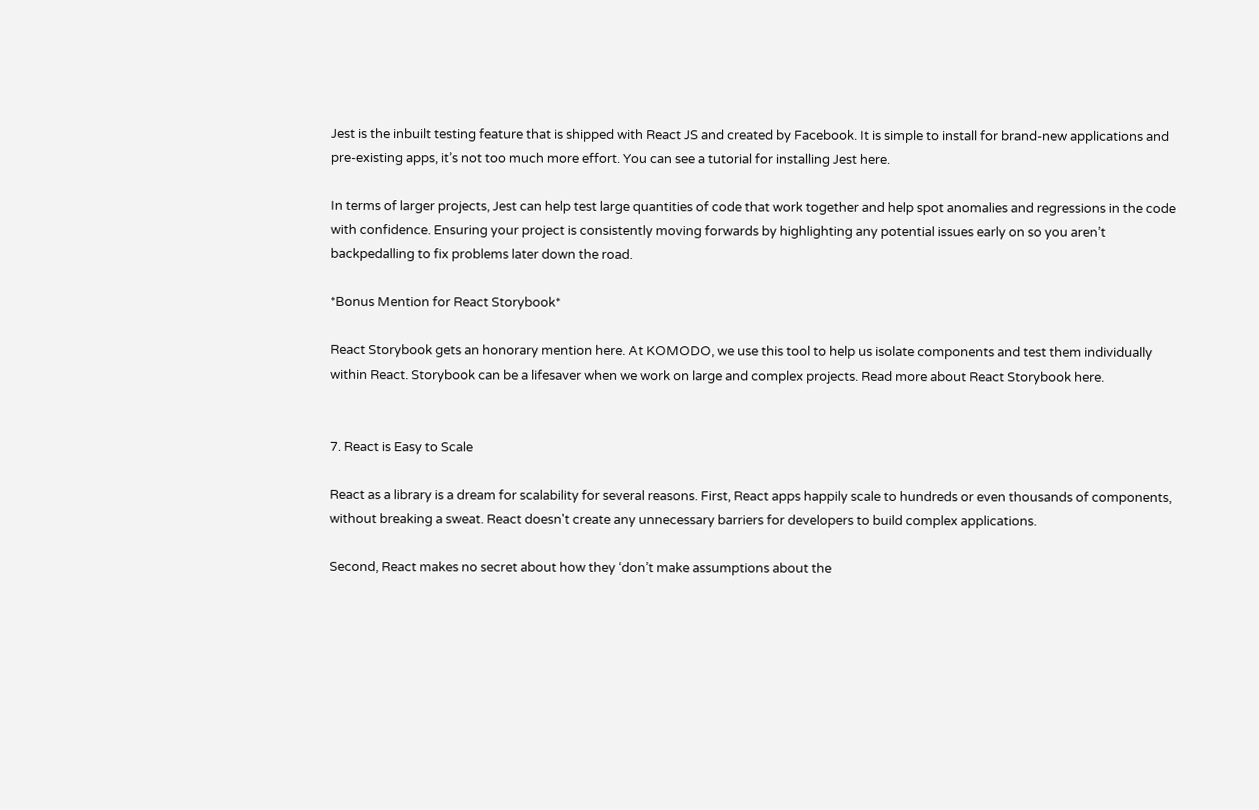Jest is the inbuilt testing feature that is shipped with React JS and created by Facebook. It is simple to install for brand-new applications and pre-existing apps, it’s not too much more effort. You can see a tutorial for installing Jest here.

In terms of larger projects, Jest can help test large quantities of code that work together and help spot anomalies and regressions in the code with confidence. Ensuring your project is consistently moving forwards by highlighting any potential issues early on so you aren’t backpedalling to fix problems later down the road.

*Bonus Mention for React Storybook*

React Storybook gets an honorary mention here. At KOMODO, we use this tool to help us isolate components and test them individually within React. Storybook can be a lifesaver when we work on large and complex projects. Read more about React Storybook here.


7. React is Easy to Scale

React as a library is a dream for scalability for several reasons. First, React apps happily scale to hundreds or even thousands of components, without breaking a sweat. React doesn't create any unnecessary barriers for developers to build complex applications.

Second, React makes no secret about how they ‘don’t make assumptions about the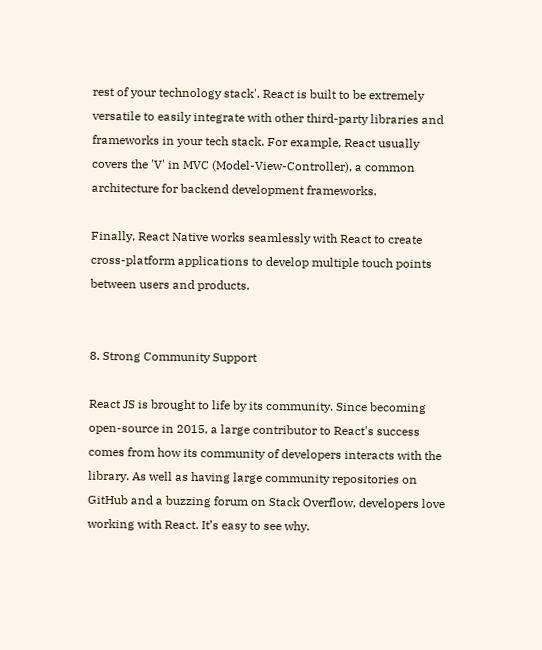rest of your technology stack'. React is built to be extremely versatile to easily integrate with other third-party libraries and frameworks in your tech stack. For example, React usually covers the 'V' in MVC (Model-View-Controller), a common architecture for backend development frameworks.

Finally, React Native works seamlessly with React to create cross-platform applications to develop multiple touch points between users and products.


8. Strong Community Support

React JS is brought to life by its community. Since becoming open-source in 2015, a large contributor to React's success comes from how its community of developers interacts with the library. As well as having large community repositories on GitHub and a buzzing forum on Stack Overflow, developers love working with React. It’s easy to see why.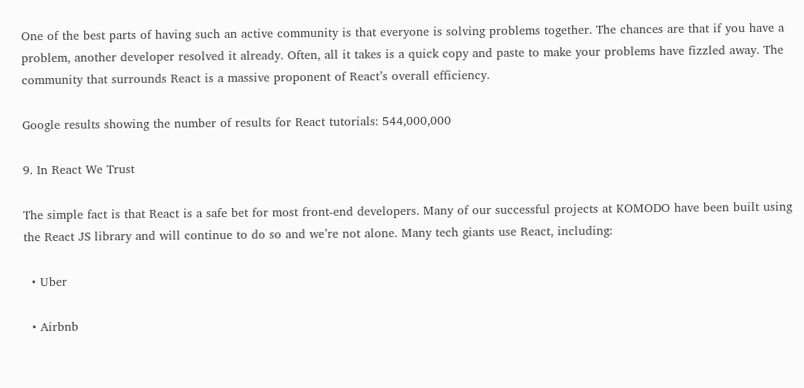One of the best parts of having such an active community is that everyone is solving problems together. The chances are that if you have a problem, another developer resolved it already. Often, all it takes is a quick copy and paste to make your problems have fizzled away. The community that surrounds React is a massive proponent of React’s overall efficiency.

Google results showing the number of results for React tutorials: 544,000,000

9. In React We Trust

The simple fact is that React is a safe bet for most front-end developers. Many of our successful projects at KOMODO have been built using the React JS library and will continue to do so and we’re not alone. Many tech giants use React, including:

  • Uber

  • Airbnb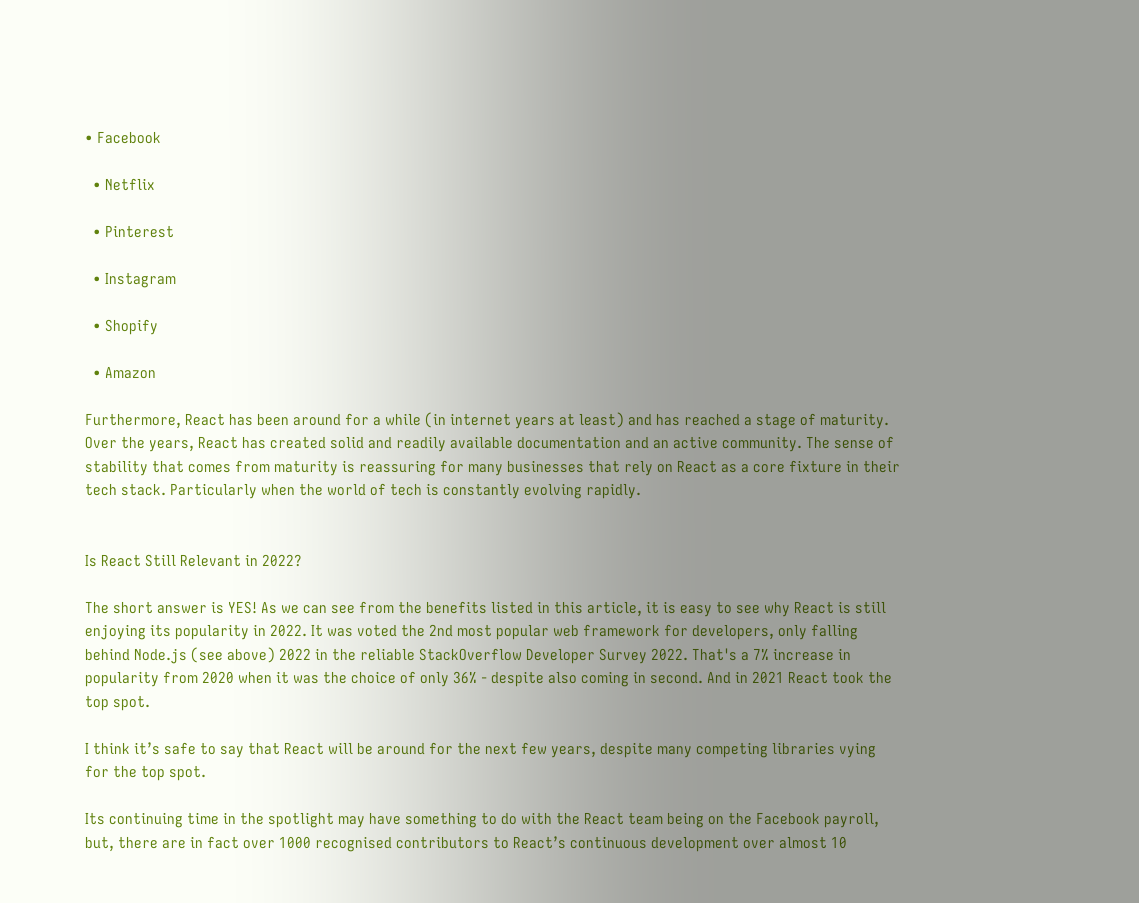• Facebook

  • Netflix

  • Pinterest

  • Instagram

  • Shopify

  • Amazon

Furthermore, React has been around for a while (in internet years at least) and has reached a stage of maturity. Over the years, React has created solid and readily available documentation and an active community. The sense of stability that comes from maturity is reassuring for many businesses that rely on React as a core fixture in their tech stack. Particularly when the world of tech is constantly evolving rapidly.


Is React Still Relevant in 2022?

The short answer is YES! As we can see from the benefits listed in this article, it is easy to see why React is still enjoying its popularity in 2022. It was voted the 2nd most popular web framework for developers, only falling behind Node.js (see above) 2022 in the reliable StackOverflow Developer Survey 2022. That's a 7% increase in popularity from 2020 when it was the choice of only 36% - despite also coming in second. And in 2021 React took the top spot.

I think it’s safe to say that React will be around for the next few years, despite many competing libraries vying for the top spot.

Its continuing time in the spotlight may have something to do with the React team being on the Facebook payroll, but, there are in fact over 1000 recognised contributors to React’s continuous development over almost 10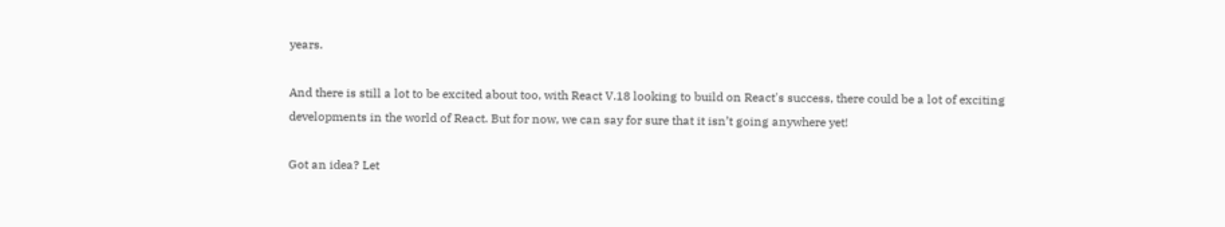years.

And there is still a lot to be excited about too, with React V.18 looking to build on React's success, there could be a lot of exciting developments in the world of React. But for now, we can say for sure that it isn’t going anywhere yet!

Got an idea? Let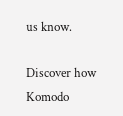us know.

Discover how Komodo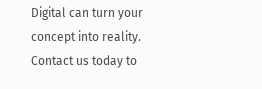Digital can turn your concept into reality. Contact us today to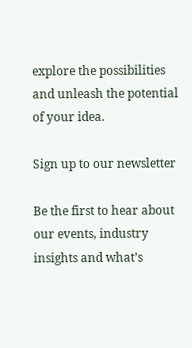explore the possibilities and unleash the potential of your idea.

Sign up to our newsletter

Be the first to hear about our events, industry insights and what’s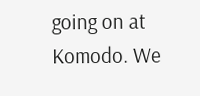going on at Komodo. We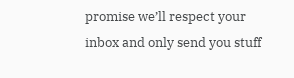promise we’ll respect your inbox and only send you stuff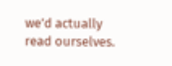we’d actually read ourselves.